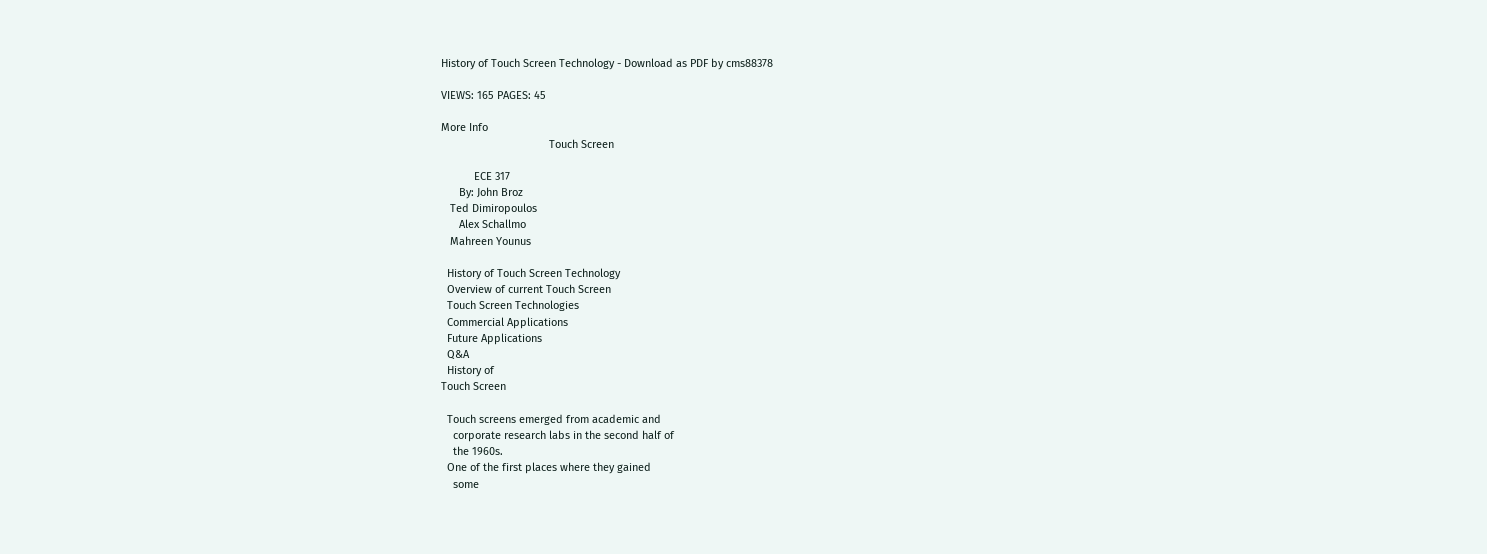History of Touch Screen Technology - Download as PDF by cms88378

VIEWS: 165 PAGES: 45

More Info
                                    Touch Screen

           ECE 317
      By: John Broz
   Ted Dimiropoulos
      Alex Schallmo
   Mahreen Younus

  History of Touch Screen Technology
  Overview of current Touch Screen
  Touch Screen Technologies
  Commercial Applications
  Future Applications
  Q&A
  History of
Touch Screen

  Touch screens emerged from academic and
    corporate research labs in the second half of
    the 1960s.
  One of the first places where they gained
    some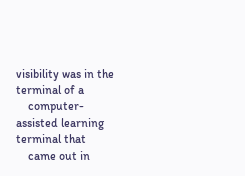visibility was in the terminal of a
    computer-assisted learning terminal that
    came out in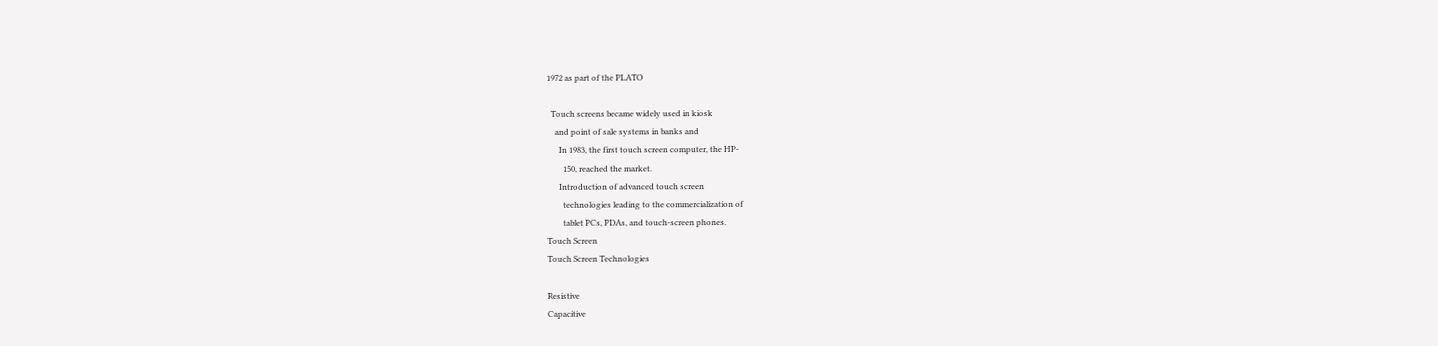1972 as part of the PLATO

  Touch screens became widely used in kiosk
    and point of sale systems in banks and
      In 1983, the first touch screen computer, the HP-
        150, reached the market.
      Introduction of advanced touch screen
        technologies leading to the commercialization of
        tablet PCs, PDAs, and touch-screen phones.
Touch Screen
Touch Screen Technologies

Resistive
Capacitive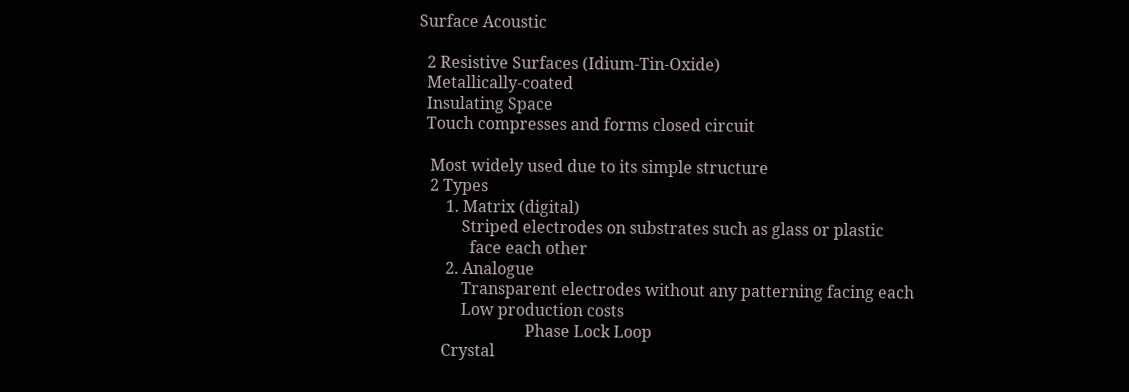Surface Acoustic

  2 Resistive Surfaces (Idium-Tin-Oxide)
  Metallically-coated
  Insulating Space
  Touch compresses and forms closed circuit

   Most widely used due to its simple structure
   2 Types
       1. Matrix (digital)
           Striped electrodes on substrates such as glass or plastic
             face each other
       2. Analogue
           Transparent electrodes without any patterning facing each
           Low production costs
                           Phase Lock Loop
      Crystal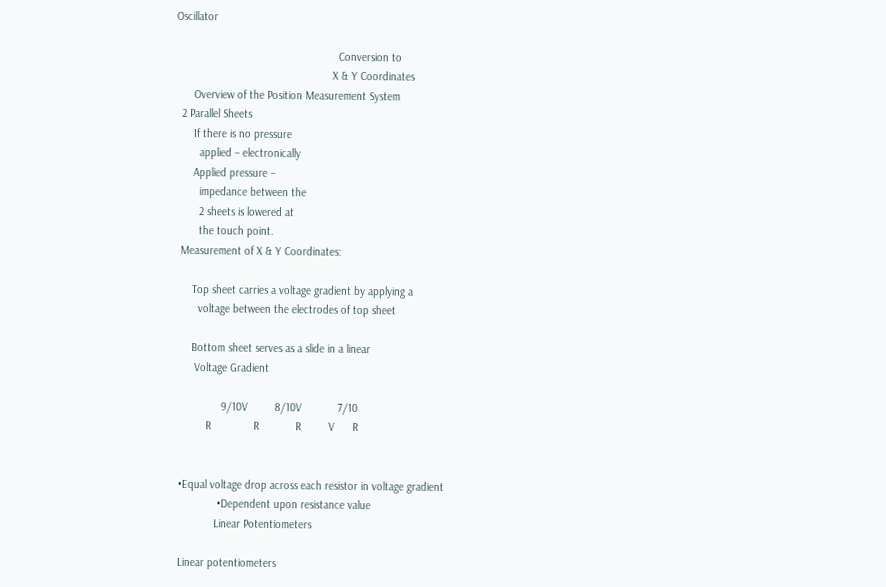Oscillator

                                                      Conversion to
                                                    X & Y Coordinates
      Overview of the Position Measurement System
  2 Parallel Sheets
      If there is no pressure
        applied – electronically
      Applied pressure –
        impedance between the
        2 sheets is lowered at
        the touch point.
  Measurement of X & Y Coordinates:

      Top sheet carries a voltage gradient by applying a
        voltage between the electrodes of top sheet

      Bottom sheet serves as a slide in a linear
       Voltage Gradient

                9/10V         8/10V            7/10
           R              R            R         V      R


  •Equal voltage drop across each resistor in voltage gradient
               •Dependent upon resistance value
              Linear Potentiometers

  Linear potentiometers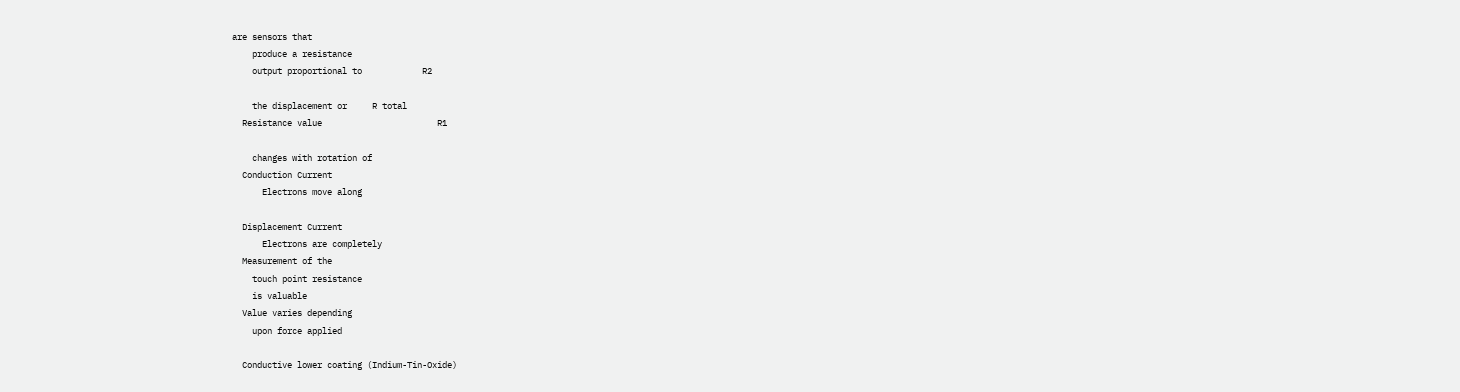are sensors that
    produce a resistance
    output proportional to            R2

    the displacement or     R total
  Resistance value                       R1

    changes with rotation of
  Conduction Current
      Electrons move along

  Displacement Current
      Electrons are completely
  Measurement of the
    touch point resistance
    is valuable
  Value varies depending
    upon force applied

  Conductive lower coating (Indium-Tin-Oxide)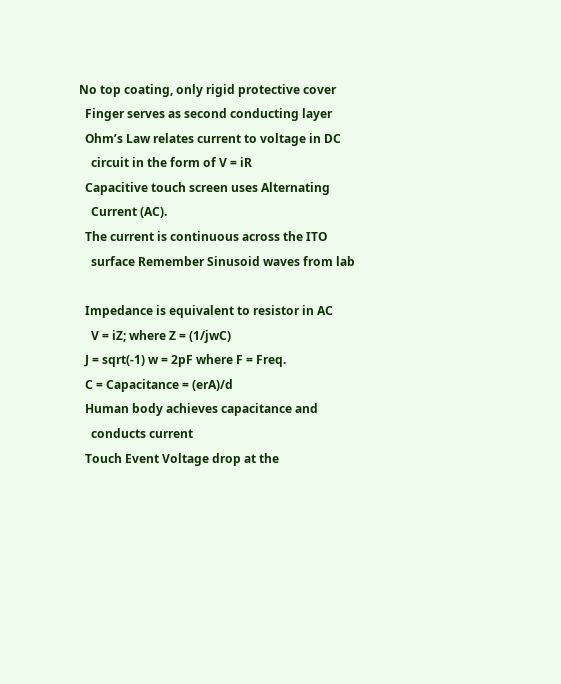No top coating, only rigid protective cover
  Finger serves as second conducting layer
  Ohm’s Law relates current to voltage in DC
    circuit in the form of V = iR
  Capacitive touch screen uses Alternating
    Current (AC).
  The current is continuous across the ITO
    surface Remember Sinusoid waves from lab

  Impedance is equivalent to resistor in AC
    V = iZ; where Z = (1/jwC)
  J = sqrt(-1) w = 2pF where F = Freq.
  C = Capacitance = (erA)/d
  Human body achieves capacitance and
    conducts current
  Touch Event Voltage drop at the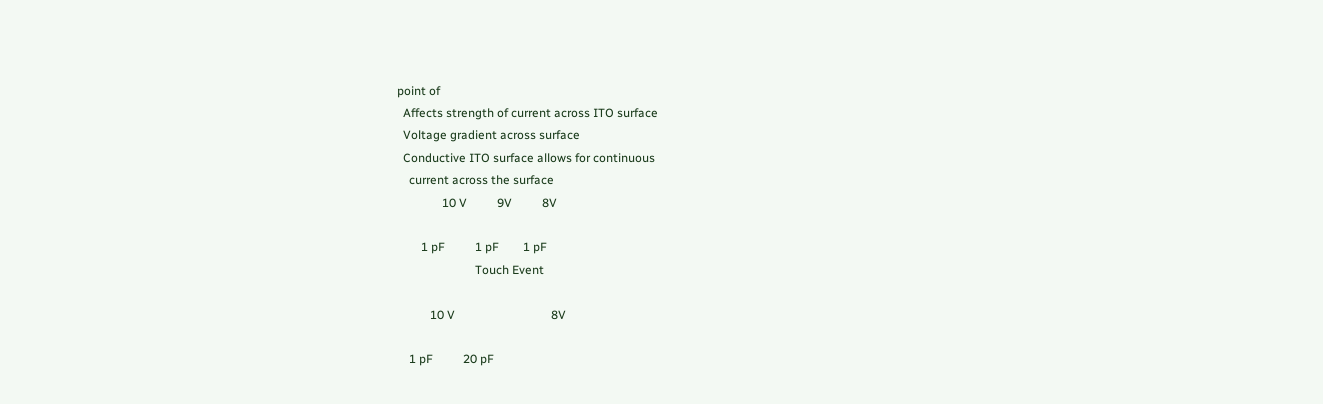point of
  Affects strength of current across ITO surface
  Voltage gradient across surface
  Conductive ITO surface allows for continuous
    current across the surface
               10 V          9V          8V

        1 pF          1 pF        1 pF
                          Touch Event

           10 V                                8V

    1 pF          20 pF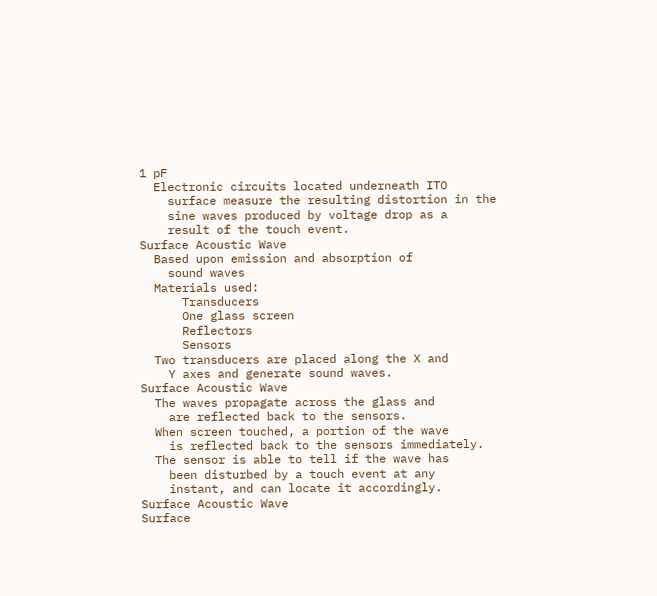1 pF
  Electronic circuits located underneath ITO
    surface measure the resulting distortion in the
    sine waves produced by voltage drop as a
    result of the touch event.
Surface Acoustic Wave
  Based upon emission and absorption of
    sound waves
  Materials used:
      Transducers
      One glass screen
      Reflectors
      Sensors
  Two transducers are placed along the X and
    Y axes and generate sound waves.
Surface Acoustic Wave
  The waves propagate across the glass and
    are reflected back to the sensors.
  When screen touched, a portion of the wave
    is reflected back to the sensors immediately.
  The sensor is able to tell if the wave has
    been disturbed by a touch event at any
    instant, and can locate it accordingly.
Surface Acoustic Wave
Surface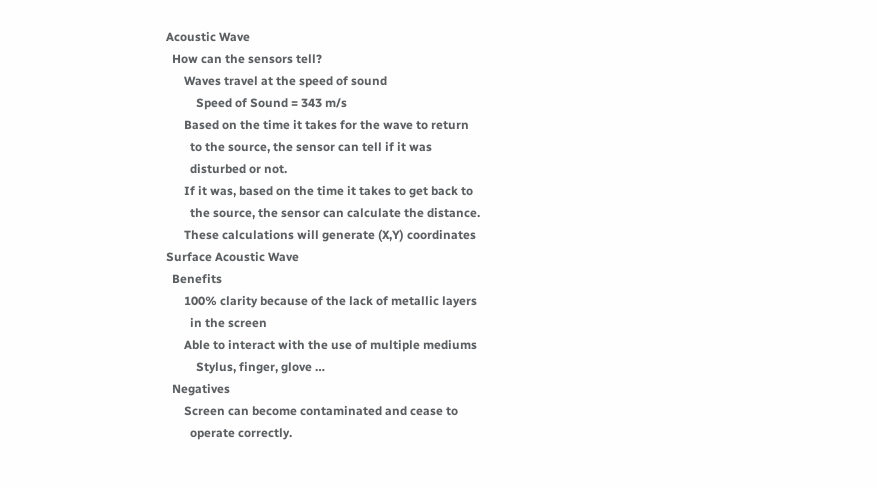Acoustic Wave
  How can the sensors tell?
      Waves travel at the speed of sound
          Speed of Sound = 343 m/s
      Based on the time it takes for the wave to return
        to the source, the sensor can tell if it was
        disturbed or not.
      If it was, based on the time it takes to get back to
        the source, the sensor can calculate the distance.
      These calculations will generate (X,Y) coordinates
Surface Acoustic Wave
  Benefits
      100% clarity because of the lack of metallic layers
        in the screen
      Able to interact with the use of multiple mediums
          Stylus, finger, glove …
  Negatives
      Screen can become contaminated and cease to
        operate correctly.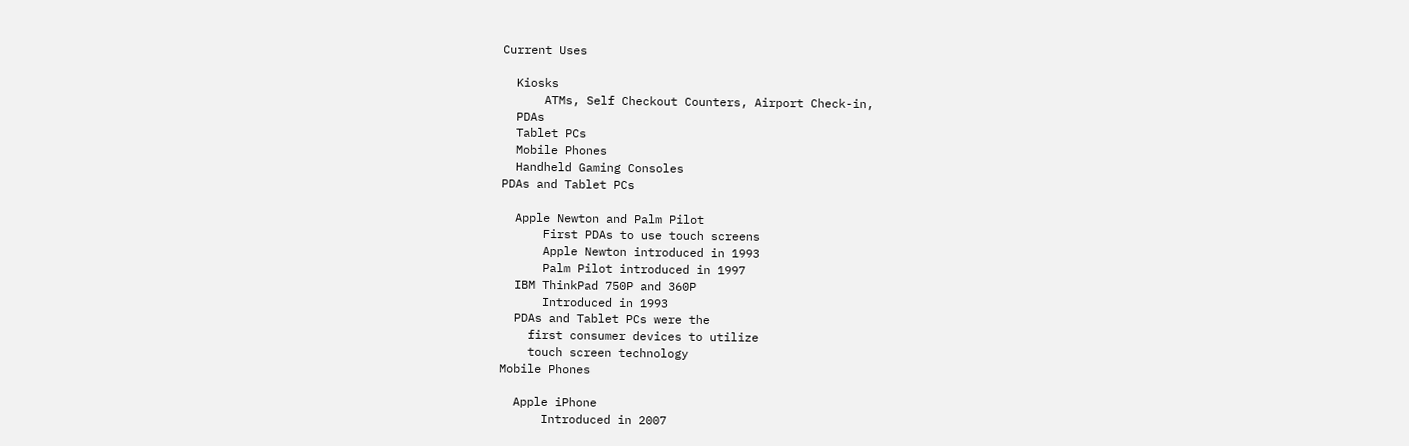Current Uses

  Kiosks
      ATMs, Self Checkout Counters, Airport Check-in,
  PDAs
  Tablet PCs
  Mobile Phones
  Handheld Gaming Consoles
PDAs and Tablet PCs

  Apple Newton and Palm Pilot
      First PDAs to use touch screens
      Apple Newton introduced in 1993
      Palm Pilot introduced in 1997
  IBM ThinkPad 750P and 360P
      Introduced in 1993
  PDAs and Tablet PCs were the
    first consumer devices to utilize
    touch screen technology
Mobile Phones

  Apple iPhone
      Introduced in 2007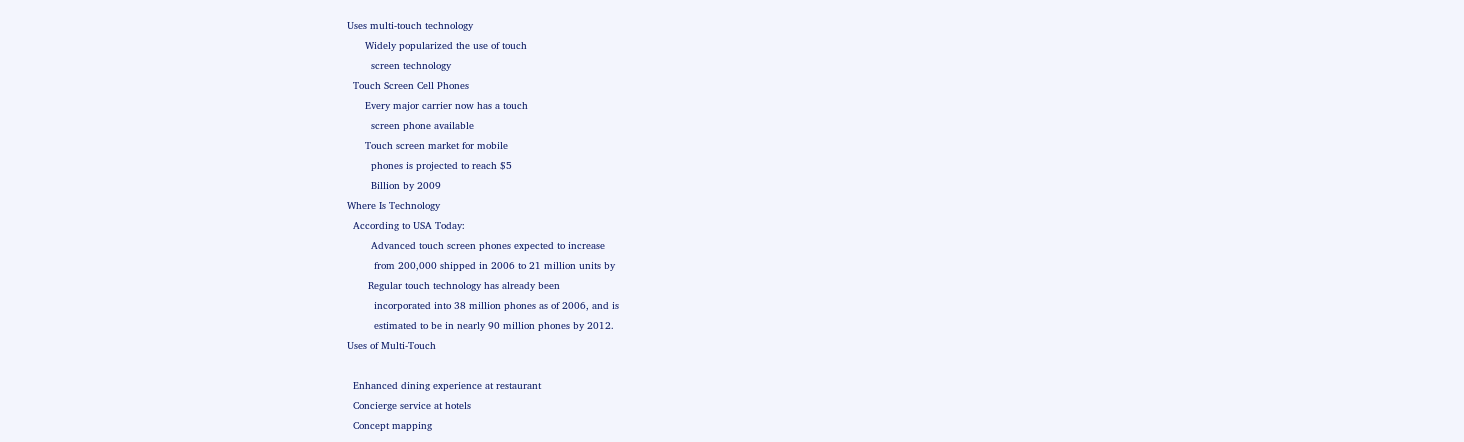Uses multi-touch technology
      Widely popularized the use of touch
        screen technology
  Touch Screen Cell Phones
      Every major carrier now has a touch
        screen phone available
      Touch screen market for mobile
        phones is projected to reach $5
        Billion by 2009
Where Is Technology
  According to USA Today:
        Advanced touch screen phones expected to increase
         from 200,000 shipped in 2006 to 21 million units by
       Regular touch technology has already been
         incorporated into 38 million phones as of 2006, and is
         estimated to be in nearly 90 million phones by 2012.
Uses of Multi-Touch

  Enhanced dining experience at restaurant
  Concierge service at hotels
  Concept mapping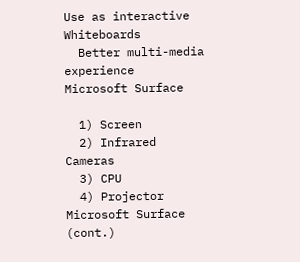Use as interactive Whiteboards
  Better multi-media experience
Microsoft Surface

  1) Screen
  2) Infrared Cameras
  3) CPU
  4) Projector
Microsoft Surface (cont.)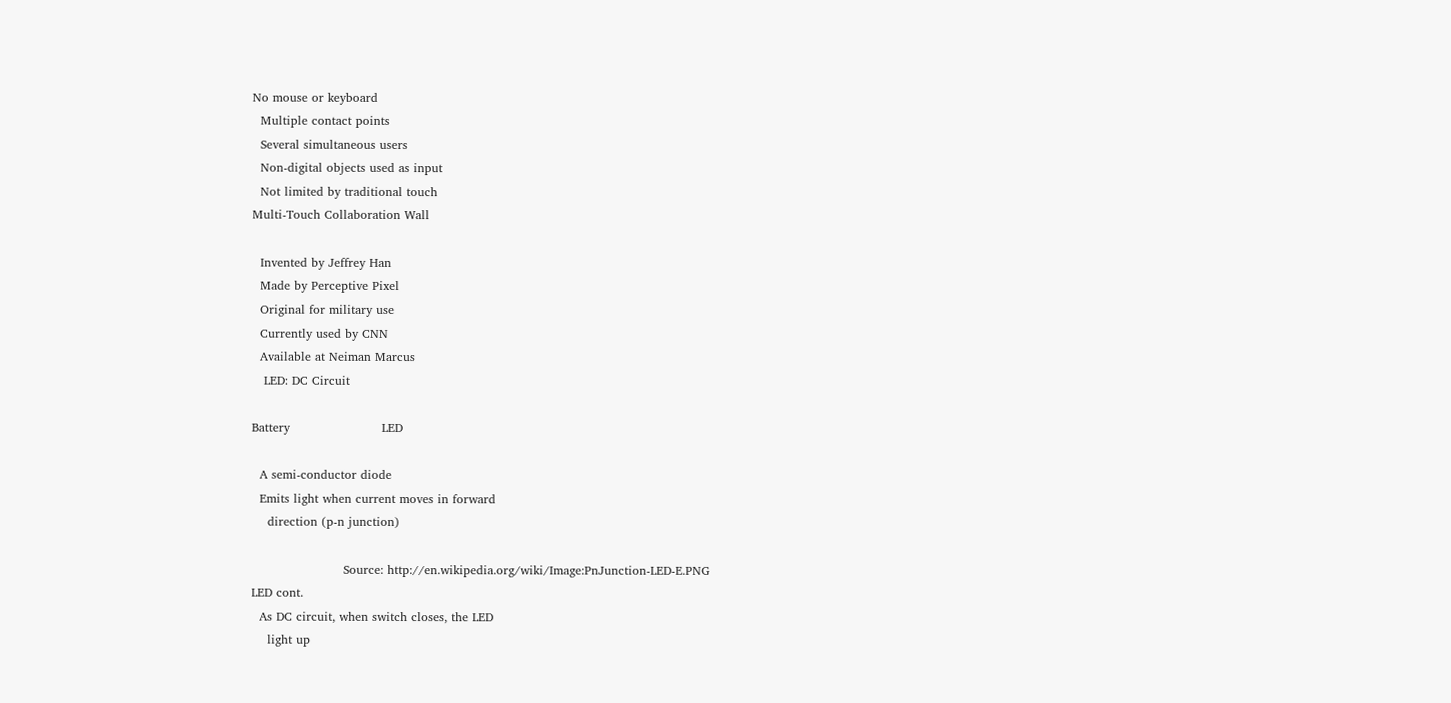No mouse or keyboard
  Multiple contact points
  Several simultaneous users
  Non-digital objects used as input
  Not limited by traditional touch
Multi-Touch Collaboration Wall

  Invented by Jeffrey Han
  Made by Perceptive Pixel
  Original for military use
  Currently used by CNN
  Available at Neiman Marcus
   LED: DC Circuit

Battery                       LED

  A semi-conductor diode
  Emits light when current moves in forward
    direction (p-n junction)

                       Source: http://en.wikipedia.org/wiki/Image:PnJunction-LED-E.PNG
LED cont.
  As DC circuit, when switch closes, the LED
    light up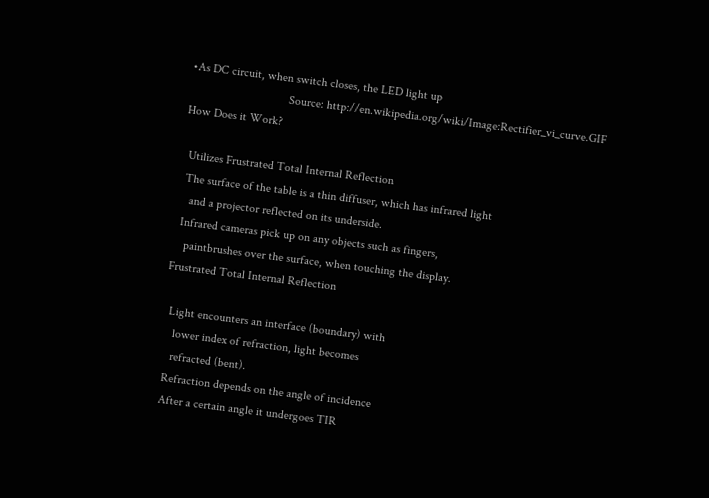•As DC circuit, when switch closes, the LED light up
                                 Source: http://en.wikipedia.org/wiki/Image:Rectifier_vi_curve.GIF
How Does it Work?

  Utilizes Frustrated Total Internal Reflection
  The surface of the table is a thin diffuser, which has infrared light
    and a projector reflected on its underside.
  Infrared cameras pick up on any objects such as fingers,
    paintbrushes over the surface, when touching the display.
Frustrated Total Internal Reflection

  Light encounters an interface (boundary) with
    lower index of refraction, light becomes
    refracted (bent).
  Refraction depends on the angle of incidence
  After a certain angle it undergoes TIR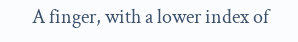A finger, with a lower index of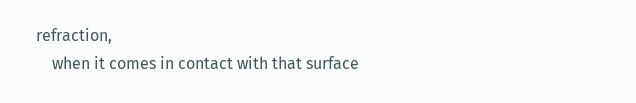refraction,
    when it comes in contact with that surface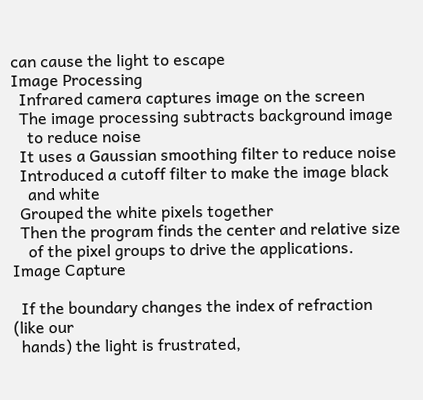can cause the light to escape
Image Processing
  Infrared camera captures image on the screen
  The image processing subtracts background image
    to reduce noise
  It uses a Gaussian smoothing filter to reduce noise
  Introduced a cutoff filter to make the image black
    and white
  Grouped the white pixels together
  Then the program finds the center and relative size
    of the pixel groups to drive the applications.
Image Capture

  If the boundary changes the index of refraction (like our
  hands) the light is frustrated,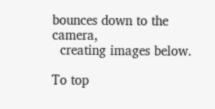bounces down to the camera,
  creating images below.

To top